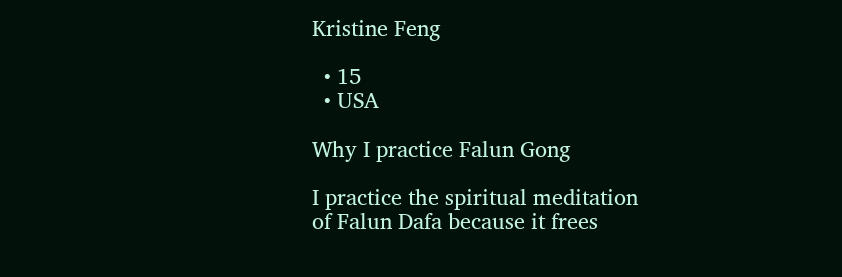Kristine Feng

  • 15
  • USA

Why I practice Falun Gong

I practice the spiritual meditation of Falun Dafa because it frees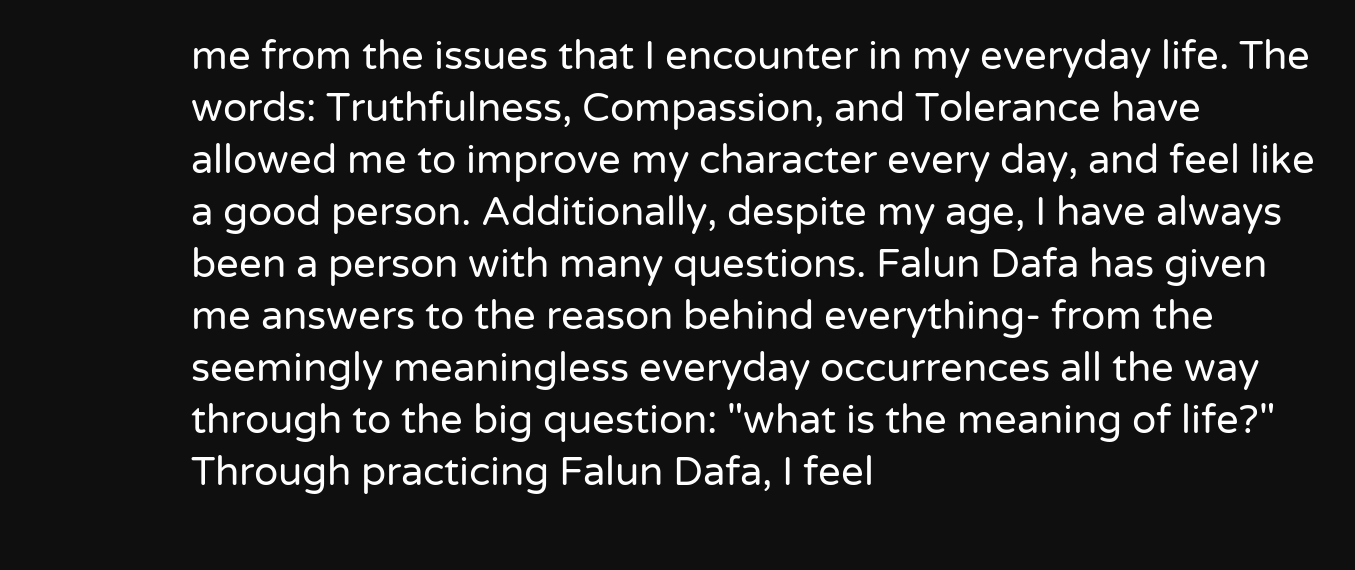me from the issues that I encounter in my everyday life. The words: Truthfulness, Compassion, and Tolerance have allowed me to improve my character every day, and feel like a good person. Additionally, despite my age, I have always been a person with many questions. Falun Dafa has given me answers to the reason behind everything- from the seemingly meaningless everyday occurrences all the way through to the big question: "what is the meaning of life?" Through practicing Falun Dafa, I feel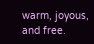warm, joyous, and free.